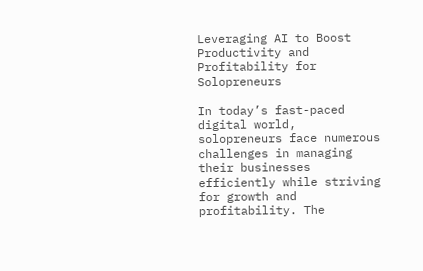Leveraging AI to Boost Productivity and Profitability for Solopreneurs

In today’s fast-paced digital world, solopreneurs face numerous challenges in managing their businesses efficiently while striving for growth and profitability. The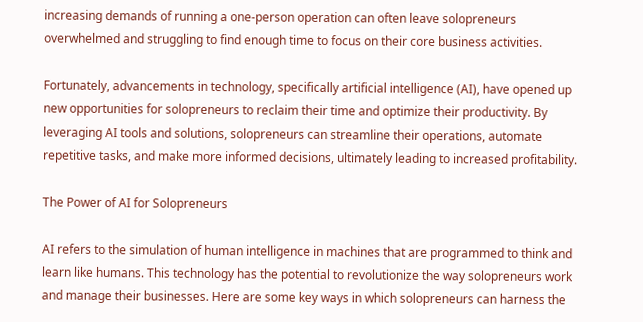increasing demands of running a one-person operation can often leave solopreneurs overwhelmed and struggling to find enough time to focus on their core business activities.

Fortunately, advancements in technology, specifically artificial intelligence (AI), have opened up new opportunities for solopreneurs to reclaim their time and optimize their productivity. By leveraging AI tools and solutions, solopreneurs can streamline their operations, automate repetitive tasks, and make more informed decisions, ultimately leading to increased profitability.

The Power of AI for Solopreneurs

AI refers to the simulation of human intelligence in machines that are programmed to think and learn like humans. This technology has the potential to revolutionize the way solopreneurs work and manage their businesses. Here are some key ways in which solopreneurs can harness the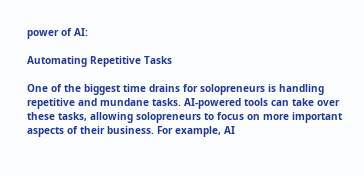power of AI:

Automating Repetitive Tasks

One of the biggest time drains for solopreneurs is handling repetitive and mundane tasks. AI-powered tools can take over these tasks, allowing solopreneurs to focus on more important aspects of their business. For example, AI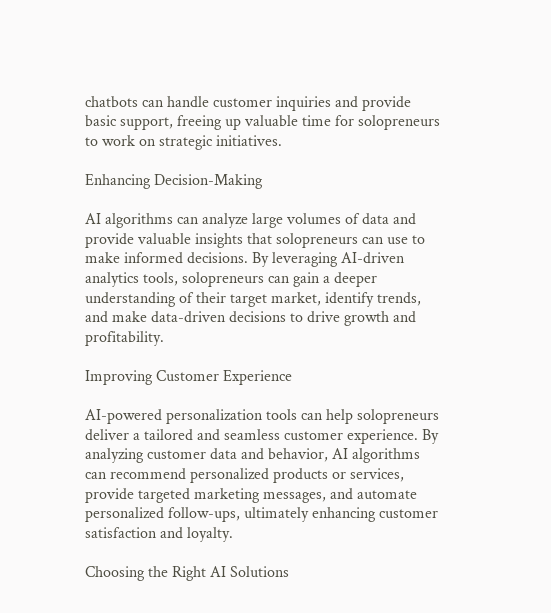chatbots can handle customer inquiries and provide basic support, freeing up valuable time for solopreneurs to work on strategic initiatives.

Enhancing Decision-Making

AI algorithms can analyze large volumes of data and provide valuable insights that solopreneurs can use to make informed decisions. By leveraging AI-driven analytics tools, solopreneurs can gain a deeper understanding of their target market, identify trends, and make data-driven decisions to drive growth and profitability.

Improving Customer Experience

AI-powered personalization tools can help solopreneurs deliver a tailored and seamless customer experience. By analyzing customer data and behavior, AI algorithms can recommend personalized products or services, provide targeted marketing messages, and automate personalized follow-ups, ultimately enhancing customer satisfaction and loyalty.

Choosing the Right AI Solutions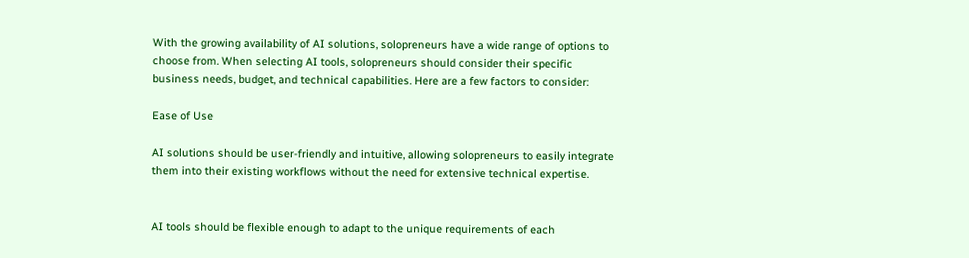With the growing availability of AI solutions, solopreneurs have a wide range of options to choose from. When selecting AI tools, solopreneurs should consider their specific business needs, budget, and technical capabilities. Here are a few factors to consider:

Ease of Use

AI solutions should be user-friendly and intuitive, allowing solopreneurs to easily integrate them into their existing workflows without the need for extensive technical expertise.


AI tools should be flexible enough to adapt to the unique requirements of each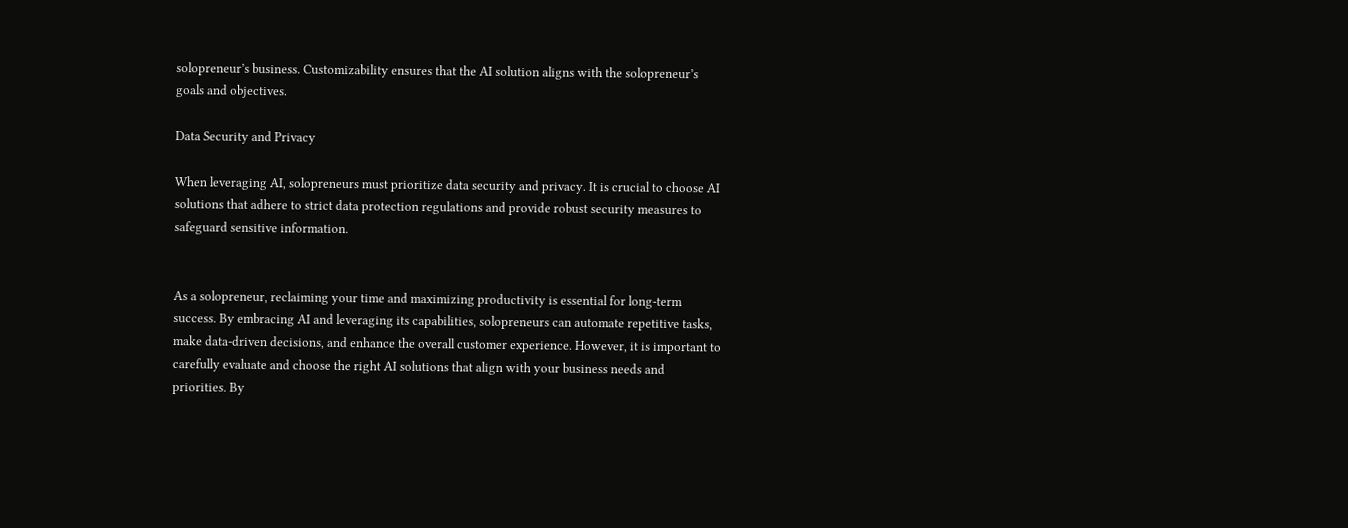solopreneur’s business. Customizability ensures that the AI solution aligns with the solopreneur’s goals and objectives.

Data Security and Privacy

When leveraging AI, solopreneurs must prioritize data security and privacy. It is crucial to choose AI solutions that adhere to strict data protection regulations and provide robust security measures to safeguard sensitive information.


As a solopreneur, reclaiming your time and maximizing productivity is essential for long-term success. By embracing AI and leveraging its capabilities, solopreneurs can automate repetitive tasks, make data-driven decisions, and enhance the overall customer experience. However, it is important to carefully evaluate and choose the right AI solutions that align with your business needs and priorities. By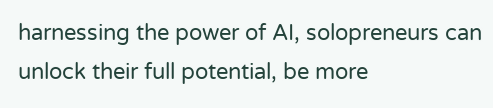harnessing the power of AI, solopreneurs can unlock their full potential, be more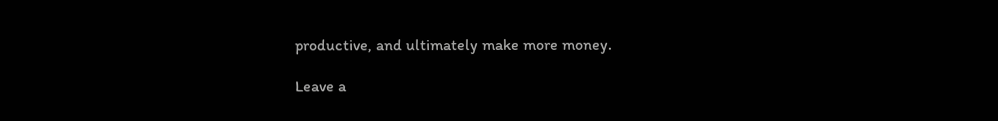productive, and ultimately make more money.

Leave a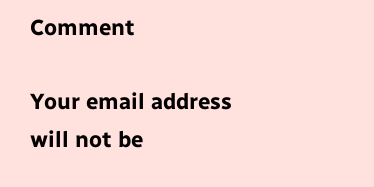Comment

Your email address will not be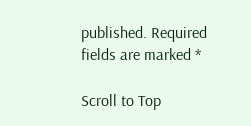published. Required fields are marked *

Scroll to Top